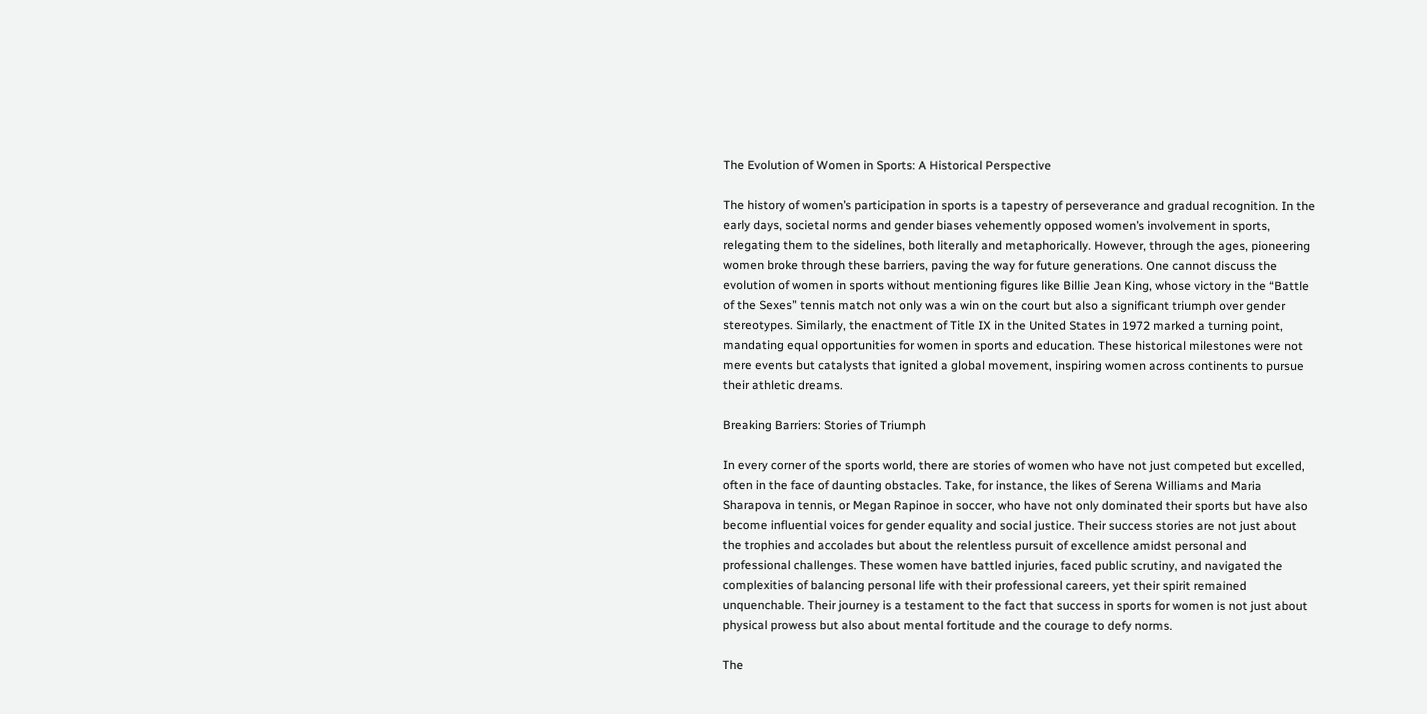The Evolution of Women in Sports: A Historical Perspective

The history of women’s participation in sports is a tapestry of perseverance and gradual recognition. In the early days, societal norms and gender biases vehemently opposed women’s involvement in sports, relegating them to the sidelines, both literally and metaphorically. However, through the ages, pioneering women broke through these barriers, paving the way for future generations. One cannot discuss the evolution of women in sports without mentioning figures like Billie Jean King, whose victory in the “Battle of the Sexes” tennis match not only was a win on the court but also a significant triumph over gender stereotypes. Similarly, the enactment of Title IX in the United States in 1972 marked a turning point, mandating equal opportunities for women in sports and education. These historical milestones were not mere events but catalysts that ignited a global movement, inspiring women across continents to pursue their athletic dreams.

Breaking Barriers: Stories of Triumph

In every corner of the sports world, there are stories of women who have not just competed but excelled, often in the face of daunting obstacles. Take, for instance, the likes of Serena Williams and Maria Sharapova in tennis, or Megan Rapinoe in soccer, who have not only dominated their sports but have also become influential voices for gender equality and social justice. Their success stories are not just about the trophies and accolades but about the relentless pursuit of excellence amidst personal and professional challenges. These women have battled injuries, faced public scrutiny, and navigated the complexities of balancing personal life with their professional careers, yet their spirit remained unquenchable. Their journey is a testament to the fact that success in sports for women is not just about physical prowess but also about mental fortitude and the courage to defy norms.

The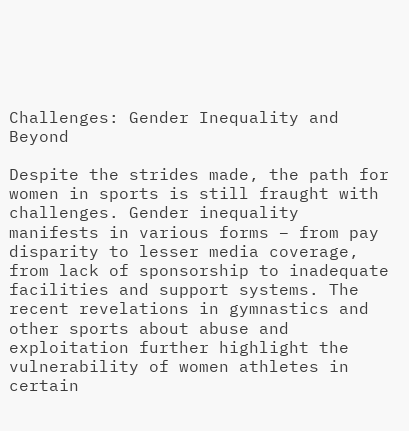Challenges: Gender Inequality and Beyond

Despite the strides made, the path for women in sports is still fraught with challenges. Gender inequality manifests in various forms – from pay disparity to lesser media coverage, from lack of sponsorship to inadequate facilities and support systems. The recent revelations in gymnastics and other sports about abuse and exploitation further highlight the vulnerability of women athletes in certain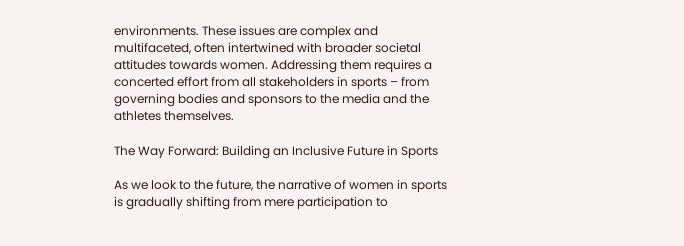environments. These issues are complex and multifaceted, often intertwined with broader societal attitudes towards women. Addressing them requires a concerted effort from all stakeholders in sports – from governing bodies and sponsors to the media and the athletes themselves.

The Way Forward: Building an Inclusive Future in Sports

As we look to the future, the narrative of women in sports is gradually shifting from mere participation to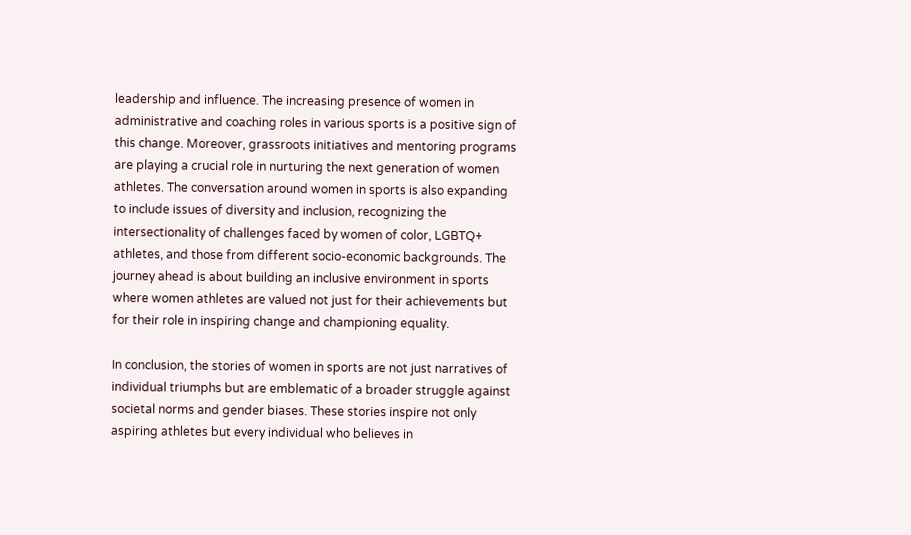leadership and influence. The increasing presence of women in administrative and coaching roles in various sports is a positive sign of this change. Moreover, grassroots initiatives and mentoring programs are playing a crucial role in nurturing the next generation of women athletes. The conversation around women in sports is also expanding to include issues of diversity and inclusion, recognizing the intersectionality of challenges faced by women of color, LGBTQ+ athletes, and those from different socio-economic backgrounds. The journey ahead is about building an inclusive environment in sports where women athletes are valued not just for their achievements but for their role in inspiring change and championing equality.

In conclusion, the stories of women in sports are not just narratives of individual triumphs but are emblematic of a broader struggle against societal norms and gender biases. These stories inspire not only aspiring athletes but every individual who believes in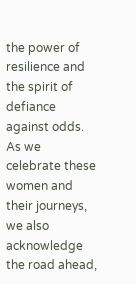the power of resilience and the spirit of defiance against odds. As we celebrate these women and their journeys, we also acknowledge the road ahead,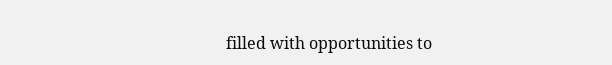filled with opportunities to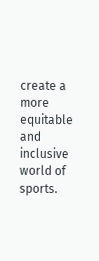create a more equitable and inclusive world of sports.